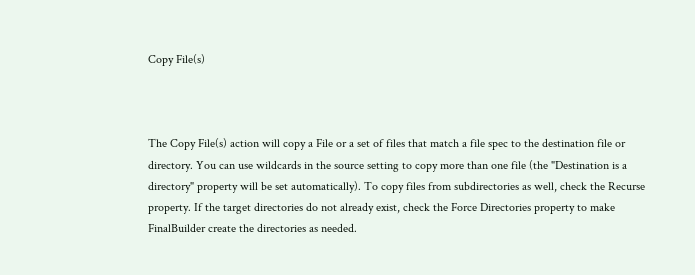Copy File(s)



The Copy File(s) action will copy a File or a set of files that match a file spec to the destination file or directory. You can use wildcards in the source setting to copy more than one file (the "Destination is a directory" property will be set automatically). To copy files from subdirectories as well, check the Recurse property. If the target directories do not already exist, check the Force Directories property to make FinalBuilder create the directories as needed.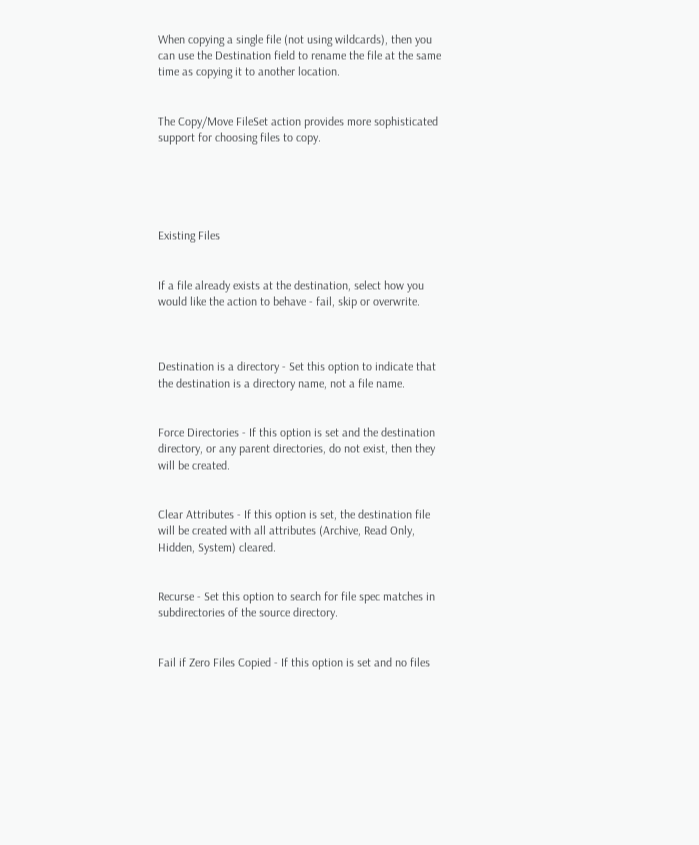When copying a single file (not using wildcards), then you can use the Destination field to rename the file at the same time as copying it to another location.


The Copy/Move FileSet action provides more sophisticated support for choosing files to copy.





Existing Files


If a file already exists at the destination, select how you would like the action to behave - fail, skip or overwrite.



Destination is a directory - Set this option to indicate that the destination is a directory name, not a file name.


Force Directories - If this option is set and the destination directory, or any parent directories, do not exist, then they will be created.


Clear Attributes - If this option is set, the destination file will be created with all attributes (Archive, Read Only, Hidden, System) cleared.


Recurse - Set this option to search for file spec matches in subdirectories of the source directory.


Fail if Zero Files Copied - If this option is set and no files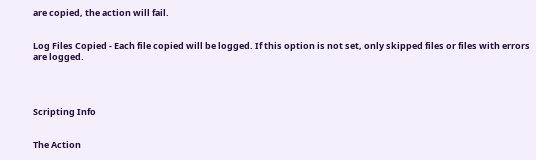are copied, the action will fail.


Log Files Copied - Each file copied will be logged. If this option is not set, only skipped files or files with errors are logged.




Scripting Info


The Action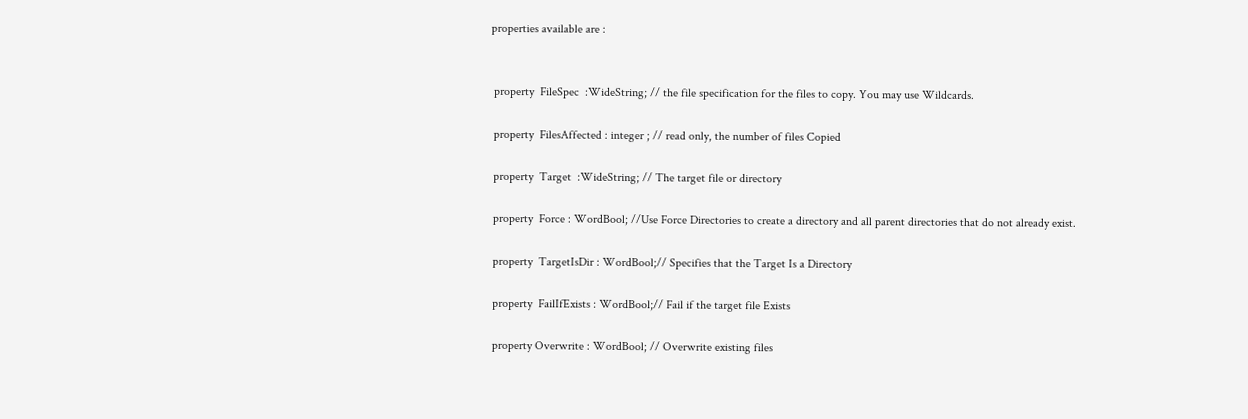properties available are :


 property  FileSpec  :WideString; // the file specification for the files to copy. You may use Wildcards.

 property  FilesAffected : integer ; // read only, the number of files Copied

 property  Target  :WideString; // The target file or directory

 property  Force : WordBool; //Use Force Directories to create a directory and all parent directories that do not already exist.

 property  TargetIsDir : WordBool;// Specifies that the Target Is a Directory

 property  FailIfExists : WordBool;// Fail if the target file Exists

 property Overwrite : WordBool; // Overwrite existing files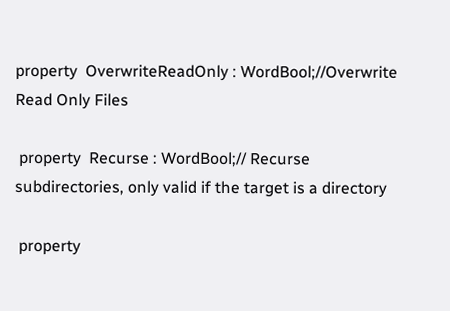property  OverwriteReadOnly : WordBool;//Overwrite Read Only Files

 property  Recurse : WordBool;// Recurse subdirectories, only valid if the target is a directory

 property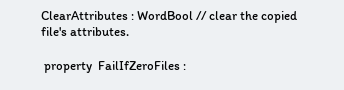ClearAttributes : WordBool // clear the copied file's attributes.

 property  FailIfZeroFiles :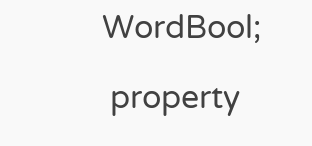WordBool;

 property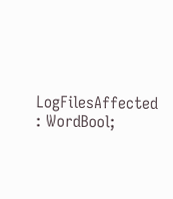LogFilesAffected : WordBool;